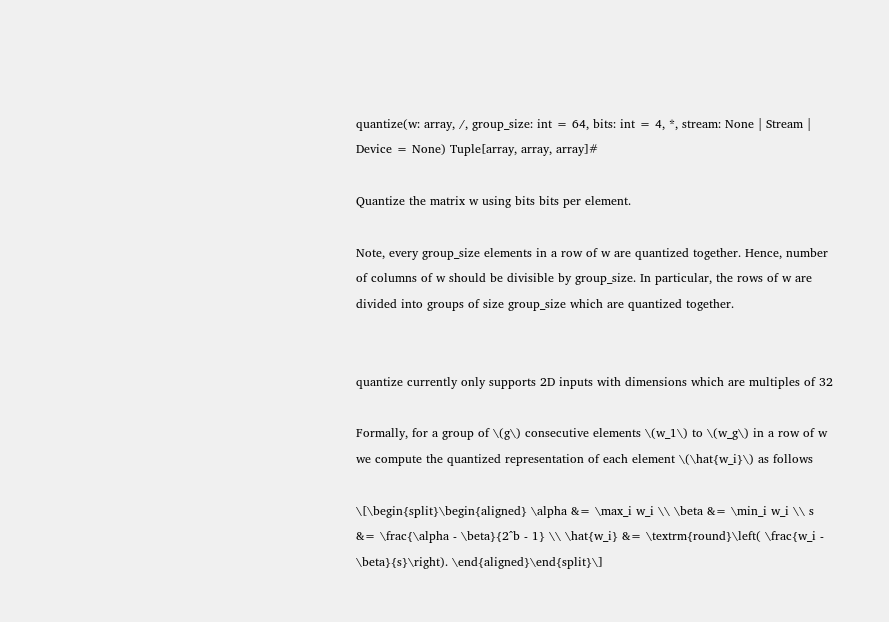quantize(w: array, /, group_size: int = 64, bits: int = 4, *, stream: None | Stream | Device = None) Tuple[array, array, array]#

Quantize the matrix w using bits bits per element.

Note, every group_size elements in a row of w are quantized together. Hence, number of columns of w should be divisible by group_size. In particular, the rows of w are divided into groups of size group_size which are quantized together.


quantize currently only supports 2D inputs with dimensions which are multiples of 32

Formally, for a group of \(g\) consecutive elements \(w_1\) to \(w_g\) in a row of w we compute the quantized representation of each element \(\hat{w_i}\) as follows

\[\begin{split}\begin{aligned} \alpha &= \max_i w_i \\ \beta &= \min_i w_i \\ s &= \frac{\alpha - \beta}{2^b - 1} \\ \hat{w_i} &= \textrm{round}\left( \frac{w_i - \beta}{s}\right). \end{aligned}\end{split}\]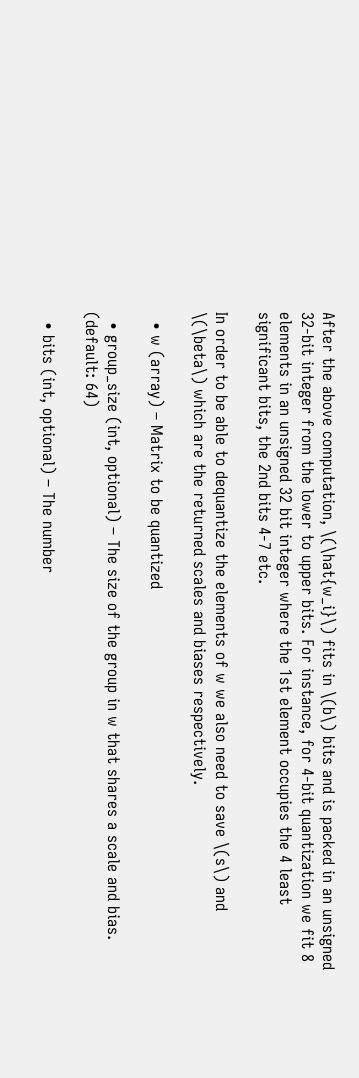After the above computation, \(\hat{w_i}\) fits in \(b\) bits and is packed in an unsigned 32-bit integer from the lower to upper bits. For instance, for 4-bit quantization we fit 8 elements in an unsigned 32 bit integer where the 1st element occupies the 4 least significant bits, the 2nd bits 4-7 etc.

In order to be able to dequantize the elements of w we also need to save \(s\) and \(\beta\) which are the returned scales and biases respectively.

  • w (array) – Matrix to be quantized

  • group_size (int, optional) – The size of the group in w that shares a scale and bias. (default: 64)

  • bits (int, optional) – The number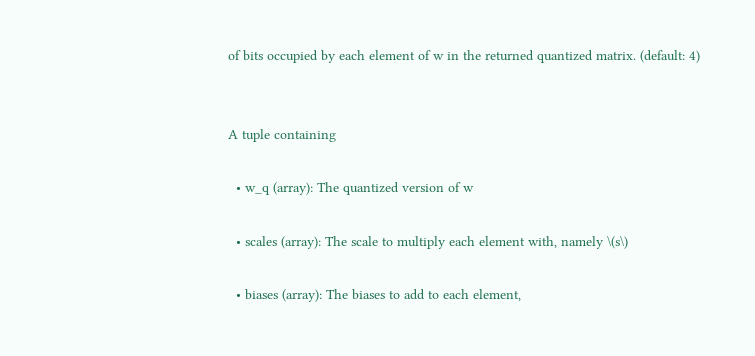of bits occupied by each element of w in the returned quantized matrix. (default: 4)


A tuple containing

  • w_q (array): The quantized version of w

  • scales (array): The scale to multiply each element with, namely \(s\)

  • biases (array): The biases to add to each element,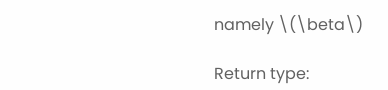namely \(\beta\)

Return type: